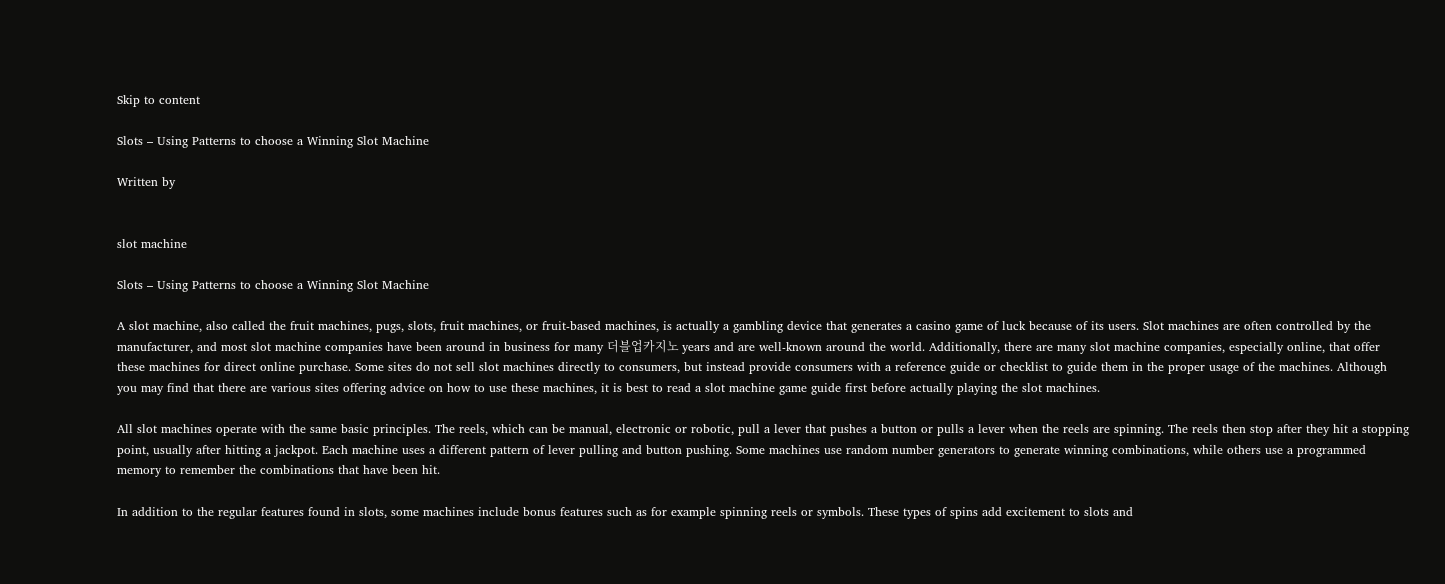Skip to content

Slots – Using Patterns to choose a Winning Slot Machine

Written by


slot machine

Slots – Using Patterns to choose a Winning Slot Machine

A slot machine, also called the fruit machines, pugs, slots, fruit machines, or fruit-based machines, is actually a gambling device that generates a casino game of luck because of its users. Slot machines are often controlled by the manufacturer, and most slot machine companies have been around in business for many 더블업카지노 years and are well-known around the world. Additionally, there are many slot machine companies, especially online, that offer these machines for direct online purchase. Some sites do not sell slot machines directly to consumers, but instead provide consumers with a reference guide or checklist to guide them in the proper usage of the machines. Although you may find that there are various sites offering advice on how to use these machines, it is best to read a slot machine game guide first before actually playing the slot machines.

All slot machines operate with the same basic principles. The reels, which can be manual, electronic or robotic, pull a lever that pushes a button or pulls a lever when the reels are spinning. The reels then stop after they hit a stopping point, usually after hitting a jackpot. Each machine uses a different pattern of lever pulling and button pushing. Some machines use random number generators to generate winning combinations, while others use a programmed memory to remember the combinations that have been hit.

In addition to the regular features found in slots, some machines include bonus features such as for example spinning reels or symbols. These types of spins add excitement to slots and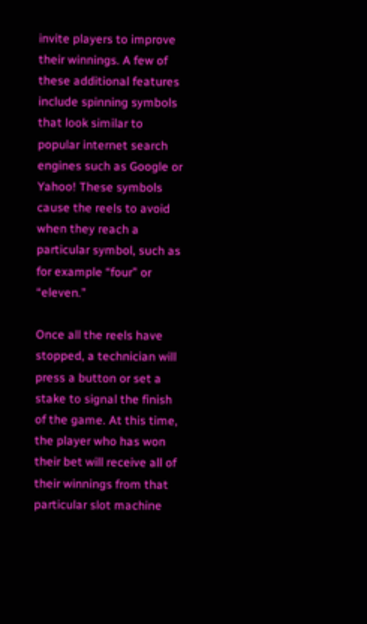invite players to improve their winnings. A few of these additional features include spinning symbols that look similar to popular internet search engines such as Google or Yahoo! These symbols cause the reels to avoid when they reach a particular symbol, such as for example “four” or “eleven.”

Once all the reels have stopped, a technician will press a button or set a stake to signal the finish of the game. At this time, the player who has won their bet will receive all of their winnings from that particular slot machine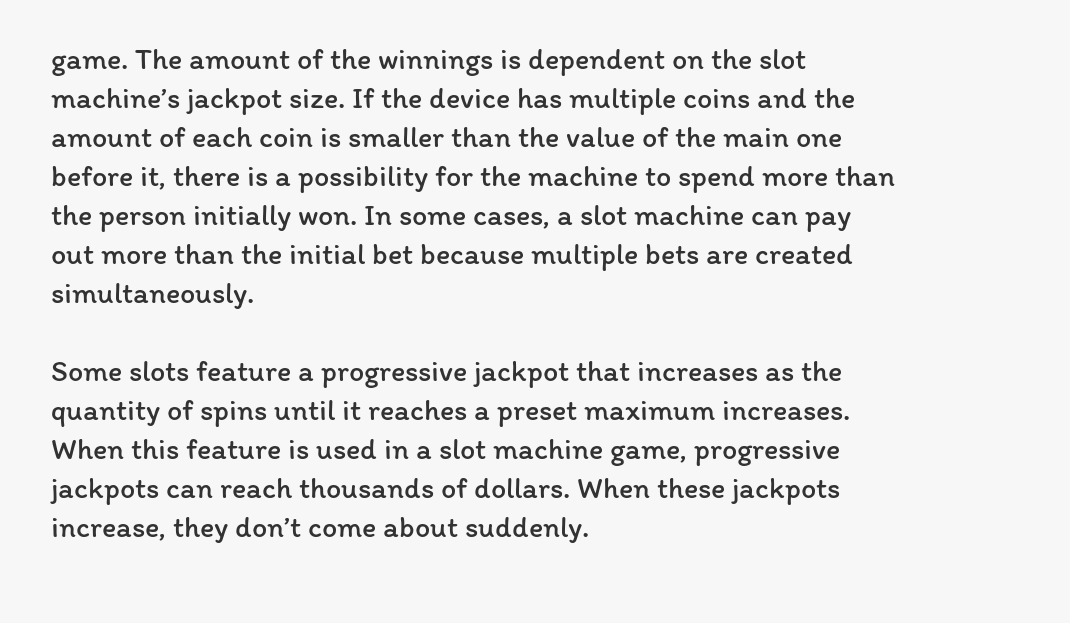game. The amount of the winnings is dependent on the slot machine’s jackpot size. If the device has multiple coins and the amount of each coin is smaller than the value of the main one before it, there is a possibility for the machine to spend more than the person initially won. In some cases, a slot machine can pay out more than the initial bet because multiple bets are created simultaneously.

Some slots feature a progressive jackpot that increases as the quantity of spins until it reaches a preset maximum increases. When this feature is used in a slot machine game, progressive jackpots can reach thousands of dollars. When these jackpots increase, they don’t come about suddenly.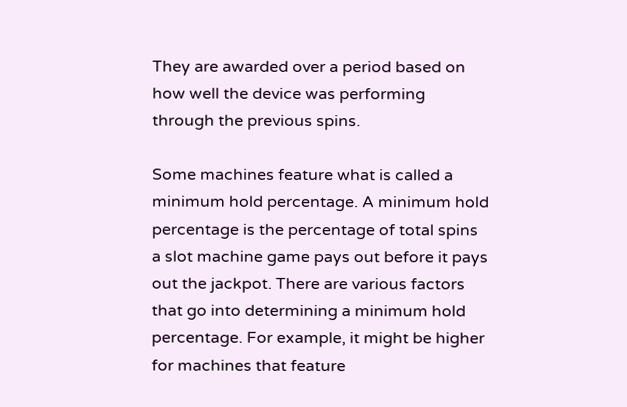They are awarded over a period based on how well the device was performing through the previous spins.

Some machines feature what is called a minimum hold percentage. A minimum hold percentage is the percentage of total spins a slot machine game pays out before it pays out the jackpot. There are various factors that go into determining a minimum hold percentage. For example, it might be higher for machines that feature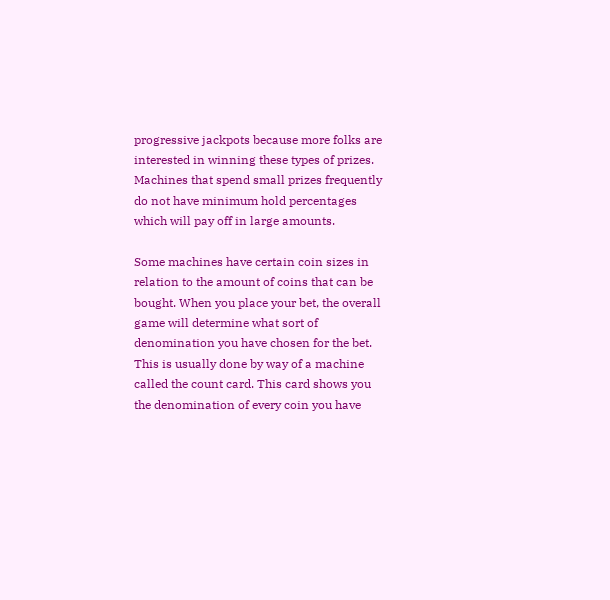progressive jackpots because more folks are interested in winning these types of prizes. Machines that spend small prizes frequently do not have minimum hold percentages which will pay off in large amounts.

Some machines have certain coin sizes in relation to the amount of coins that can be bought. When you place your bet, the overall game will determine what sort of denomination you have chosen for the bet. This is usually done by way of a machine called the count card. This card shows you the denomination of every coin you have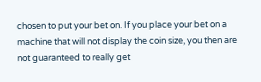chosen to put your bet on. If you place your bet on a machine that will not display the coin size, you then are not guaranteed to really get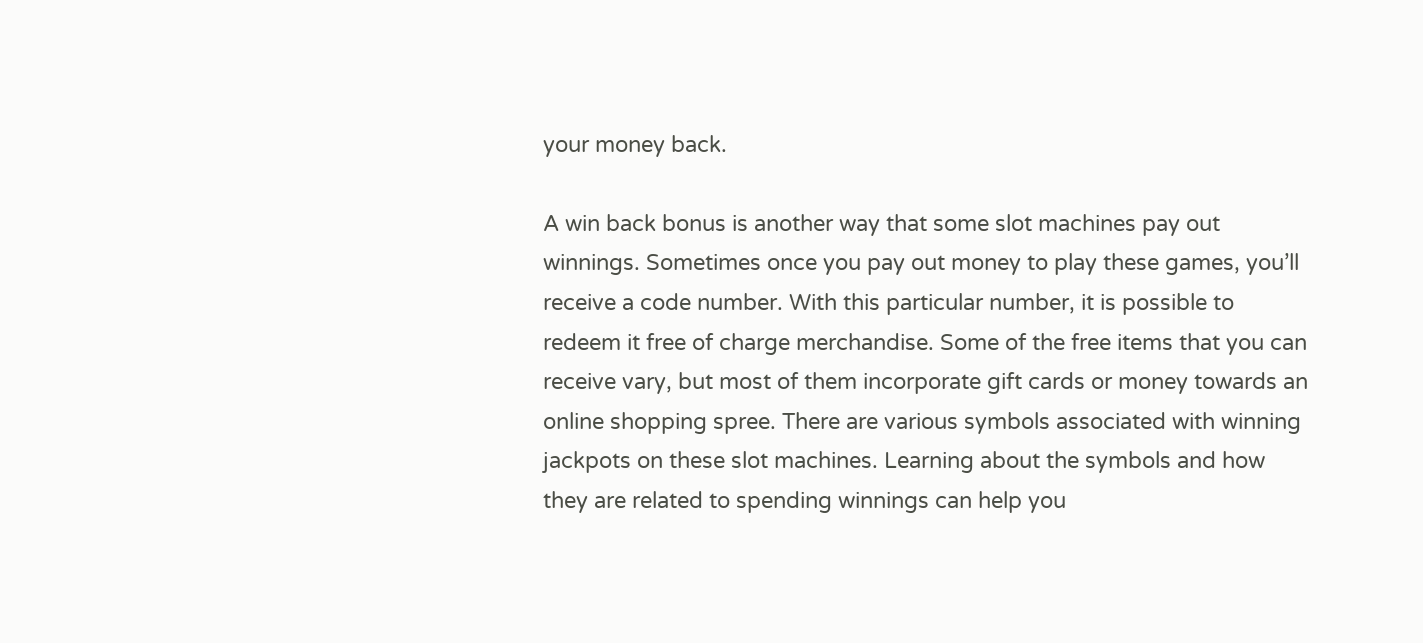your money back.

A win back bonus is another way that some slot machines pay out winnings. Sometimes once you pay out money to play these games, you’ll receive a code number. With this particular number, it is possible to redeem it free of charge merchandise. Some of the free items that you can receive vary, but most of them incorporate gift cards or money towards an online shopping spree. There are various symbols associated with winning jackpots on these slot machines. Learning about the symbols and how they are related to spending winnings can help you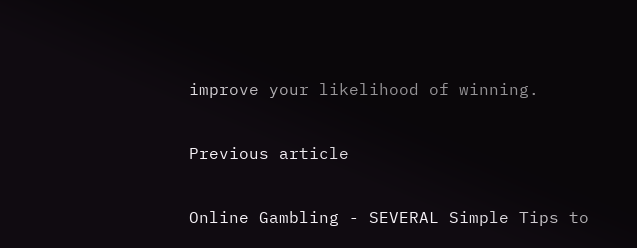improve your likelihood of winning.

Previous article

Online Gambling - SEVERAL Simple Tips to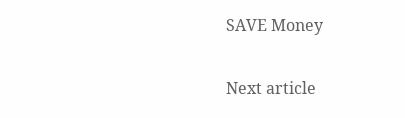SAVE Money

Next article